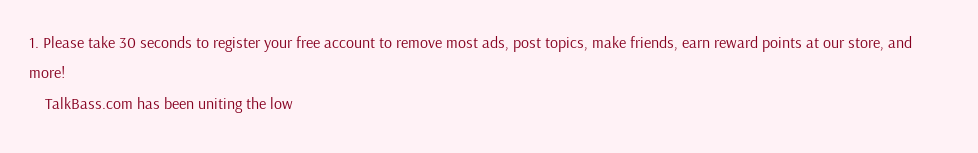1. Please take 30 seconds to register your free account to remove most ads, post topics, make friends, earn reward points at our store, and more!
    TalkBass.com has been uniting the low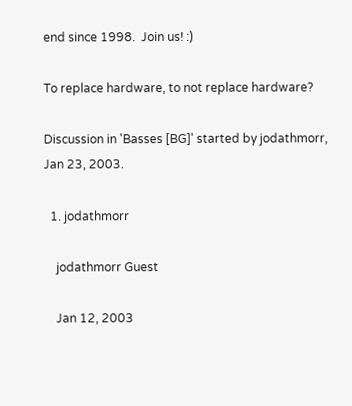end since 1998.  Join us! :)

To replace hardware, to not replace hardware?

Discussion in 'Basses [BG]' started by jodathmorr, Jan 23, 2003.

  1. jodathmorr

    jodathmorr Guest

    Jan 12, 2003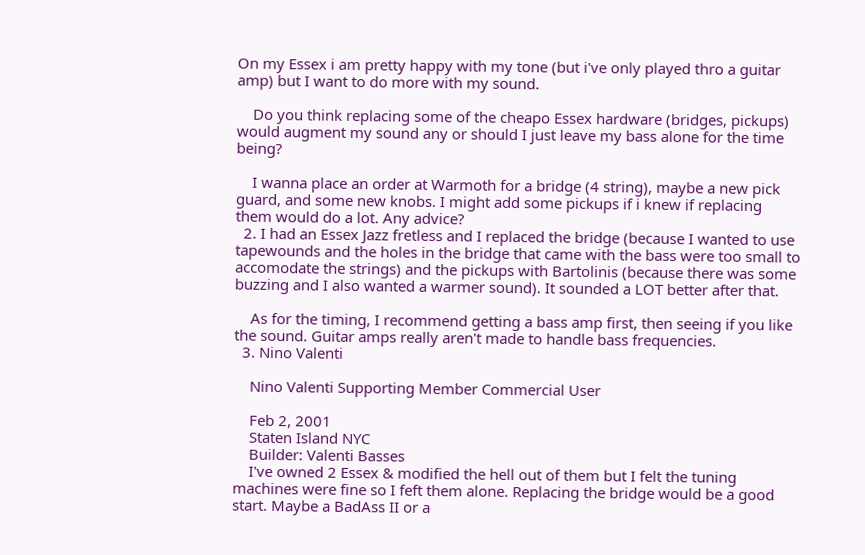On my Essex i am pretty happy with my tone (but i've only played thro a guitar amp) but I want to do more with my sound.

    Do you think replacing some of the cheapo Essex hardware (bridges, pickups) would augment my sound any or should I just leave my bass alone for the time being?

    I wanna place an order at Warmoth for a bridge (4 string), maybe a new pick guard, and some new knobs. I might add some pickups if i knew if replacing them would do a lot. Any advice?
  2. I had an Essex Jazz fretless and I replaced the bridge (because I wanted to use tapewounds and the holes in the bridge that came with the bass were too small to accomodate the strings) and the pickups with Bartolinis (because there was some buzzing and I also wanted a warmer sound). It sounded a LOT better after that.

    As for the timing, I recommend getting a bass amp first, then seeing if you like the sound. Guitar amps really aren't made to handle bass frequencies.
  3. Nino Valenti

    Nino Valenti Supporting Member Commercial User

    Feb 2, 2001
    Staten Island NYC
    Builder: Valenti Basses
    I've owned 2 Essex & modified the hell out of them but I felt the tuning machines were fine so I feft them alone. Replacing the bridge would be a good start. Maybe a BadAss II or a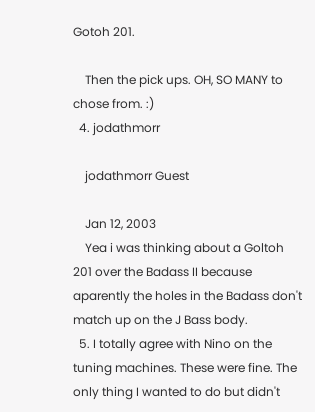Gotoh 201.

    Then the pick ups. OH, SO MANY to chose from. :)
  4. jodathmorr

    jodathmorr Guest

    Jan 12, 2003
    Yea i was thinking about a Goltoh 201 over the Badass II because aparently the holes in the Badass don't match up on the J Bass body.
  5. I totally agree with Nino on the tuning machines. These were fine. The only thing I wanted to do but didn't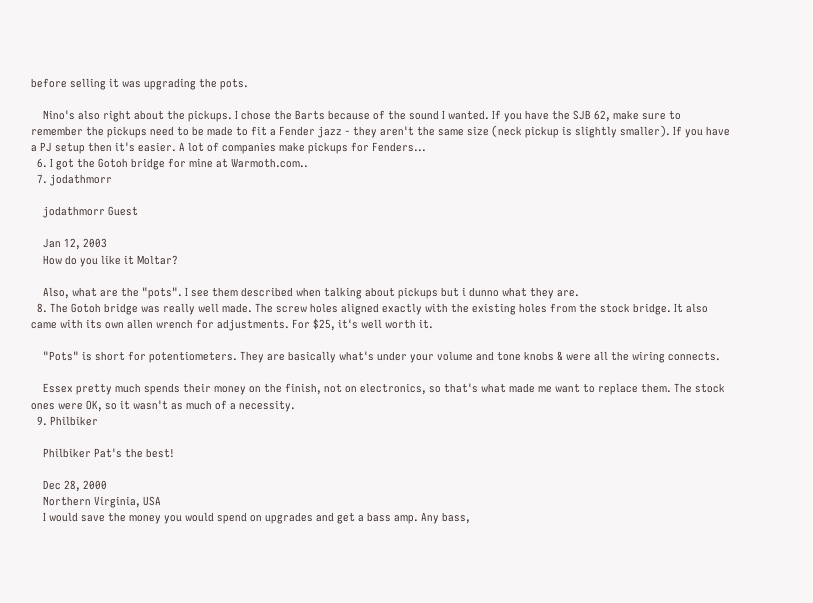before selling it was upgrading the pots.

    Nino's also right about the pickups. I chose the Barts because of the sound I wanted. If you have the SJB 62, make sure to remember the pickups need to be made to fit a Fender jazz - they aren't the same size (neck pickup is slightly smaller). If you have a PJ setup then it's easier. A lot of companies make pickups for Fenders...
  6. I got the Gotoh bridge for mine at Warmoth.com..
  7. jodathmorr

    jodathmorr Guest

    Jan 12, 2003
    How do you like it Moltar?

    Also, what are the "pots". I see them described when talking about pickups but i dunno what they are.
  8. The Gotoh bridge was really well made. The screw holes aligned exactly with the existing holes from the stock bridge. It also came with its own allen wrench for adjustments. For $25, it's well worth it.

    "Pots" is short for potentiometers. They are basically what's under your volume and tone knobs & were all the wiring connects.

    Essex pretty much spends their money on the finish, not on electronics, so that's what made me want to replace them. The stock ones were OK, so it wasn't as much of a necessity.
  9. Philbiker

    Philbiker Pat's the best!

    Dec 28, 2000
    Northern Virginia, USA
    I would save the money you would spend on upgrades and get a bass amp. Any bass,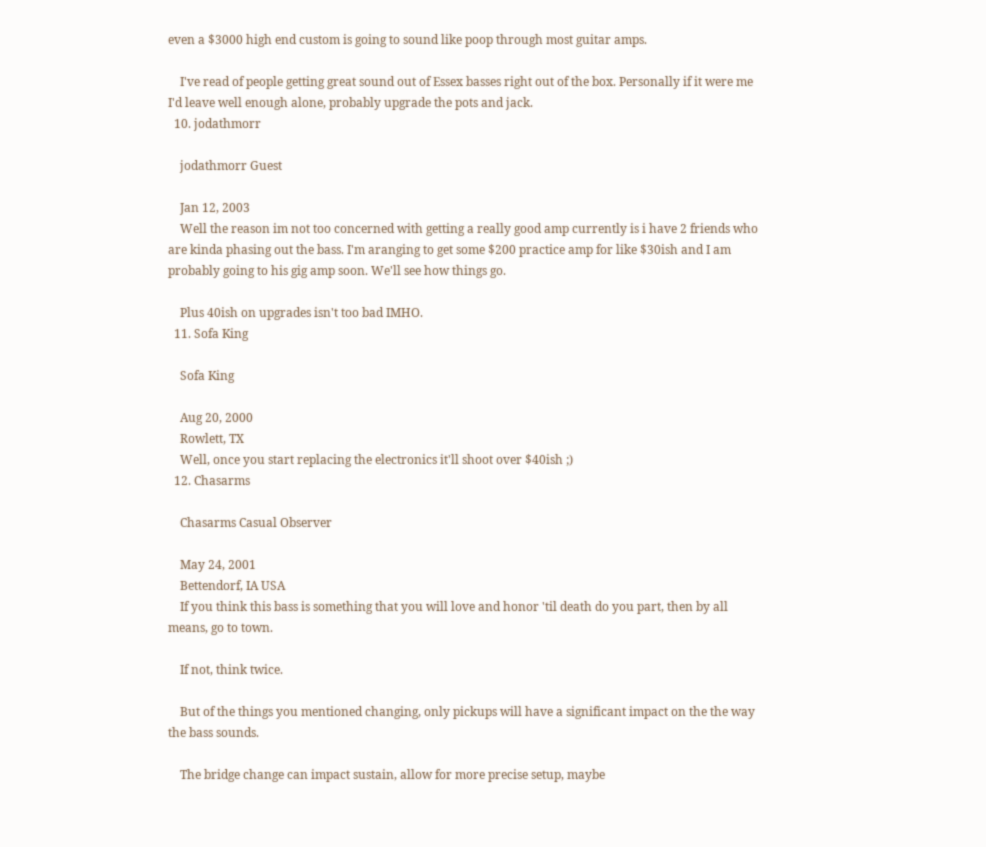even a $3000 high end custom is going to sound like poop through most guitar amps.

    I've read of people getting great sound out of Essex basses right out of the box. Personally if it were me I'd leave well enough alone, probably upgrade the pots and jack.
  10. jodathmorr

    jodathmorr Guest

    Jan 12, 2003
    Well the reason im not too concerned with getting a really good amp currently is i have 2 friends who are kinda phasing out the bass. I'm aranging to get some $200 practice amp for like $30ish and I am probably going to his gig amp soon. We'll see how things go.

    Plus 40ish on upgrades isn't too bad IMHO.
  11. Sofa King

    Sofa King

    Aug 20, 2000
    Rowlett, TX
    Well, once you start replacing the electronics it'll shoot over $40ish ;)
  12. Chasarms

    Chasarms Casual Observer

    May 24, 2001
    Bettendorf, IA USA
    If you think this bass is something that you will love and honor 'til death do you part, then by all means, go to town.

    If not, think twice.

    But of the things you mentioned changing, only pickups will have a significant impact on the the way the bass sounds.

    The bridge change can impact sustain, allow for more precise setup, maybe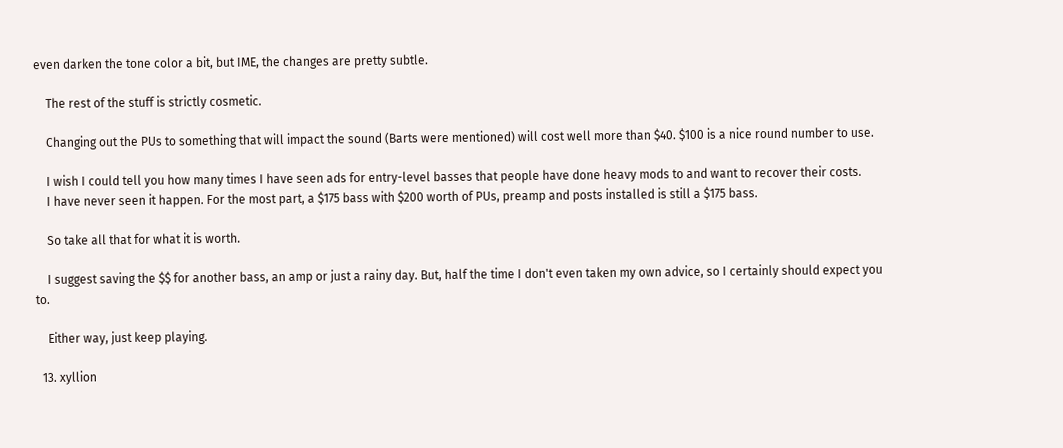even darken the tone color a bit, but IME, the changes are pretty subtle.

    The rest of the stuff is strictly cosmetic.

    Changing out the PUs to something that will impact the sound (Barts were mentioned) will cost well more than $40. $100 is a nice round number to use.

    I wish I could tell you how many times I have seen ads for entry-level basses that people have done heavy mods to and want to recover their costs.
    I have never seen it happen. For the most part, a $175 bass with $200 worth of PUs, preamp and posts installed is still a $175 bass.

    So take all that for what it is worth.

    I suggest saving the $$ for another bass, an amp or just a rainy day. But, half the time I don't even taken my own advice, so I certainly should expect you to.

    Either way, just keep playing.

  13. xyllion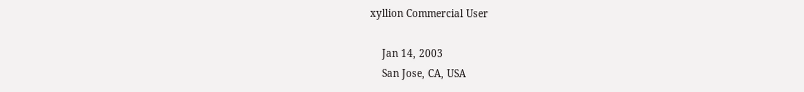xyllion Commercial User

    Jan 14, 2003
    San Jose, CA, USA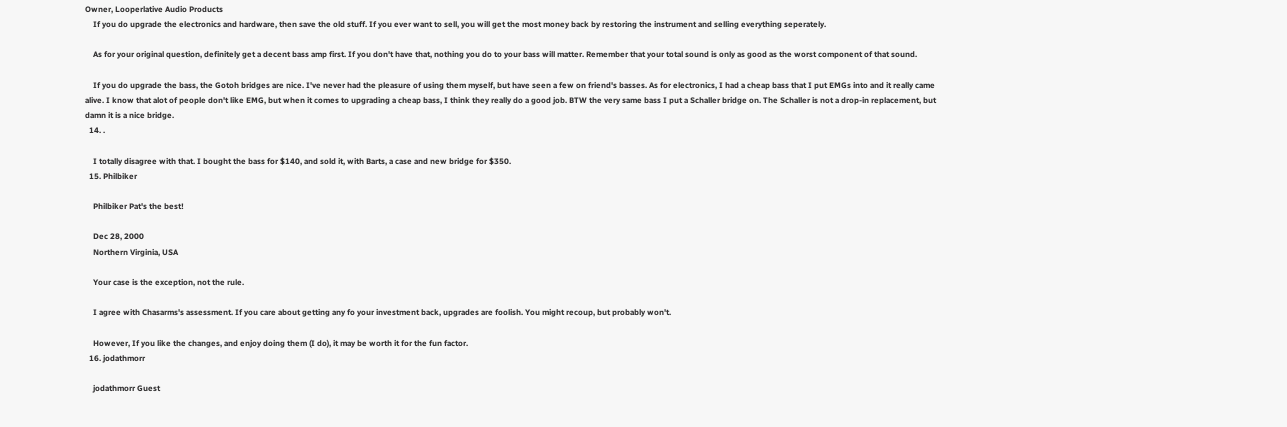Owner, Looperlative Audio Products
    If you do upgrade the electronics and hardware, then save the old stuff. If you ever want to sell, you will get the most money back by restoring the instrument and selling everything seperately.

    As for your original question, definitely get a decent bass amp first. If you don't have that, nothing you do to your bass will matter. Remember that your total sound is only as good as the worst component of that sound.

    If you do upgrade the bass, the Gotoh bridges are nice. I've never had the pleasure of using them myself, but have seen a few on friend's basses. As for electronics, I had a cheap bass that I put EMGs into and it really came alive. I know that alot of people don't like EMG, but when it comes to upgrading a cheap bass, I think they really do a good job. BTW the very same bass I put a Schaller bridge on. The Schaller is not a drop-in replacement, but damn it is a nice bridge.
  14. .

    I totally disagree with that. I bought the bass for $140, and sold it, with Barts, a case and new bridge for $350.
  15. Philbiker

    Philbiker Pat's the best!

    Dec 28, 2000
    Northern Virginia, USA

    Your case is the exception, not the rule.

    I agree with Chasarms's assessment. If you care about getting any fo your investment back, upgrades are foolish. You might recoup, but probably won't.

    However, If you like the changes, and enjoy doing them (I do), it may be worth it for the fun factor.
  16. jodathmorr

    jodathmorr Guest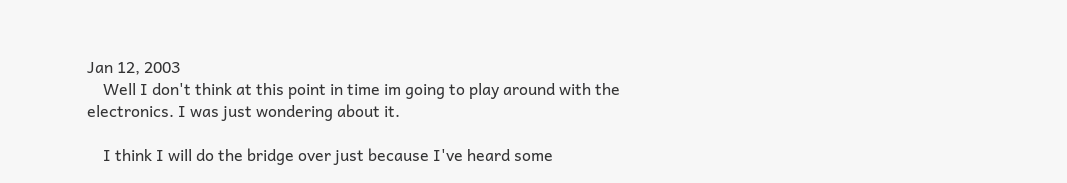Jan 12, 2003
    Well I don't think at this point in time im going to play around with the electronics. I was just wondering about it.

    I think I will do the bridge over just because I've heard some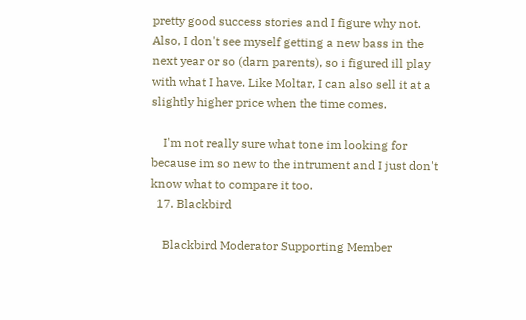pretty good success stories and I figure why not. Also, I don't see myself getting a new bass in the next year or so (darn parents), so i figured ill play with what I have. Like Moltar, I can also sell it at a slightly higher price when the time comes.

    I'm not really sure what tone im looking for because im so new to the intrument and I just don't know what to compare it too.
  17. Blackbird

    Blackbird Moderator Supporting Member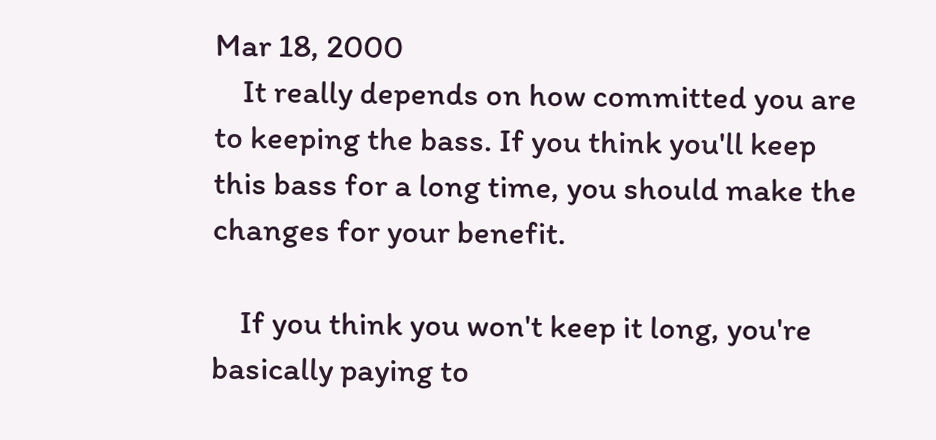Mar 18, 2000
    It really depends on how committed you are to keeping the bass. If you think you'll keep this bass for a long time, you should make the changes for your benefit.

    If you think you won't keep it long, you're basically paying to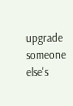upgrade someone else's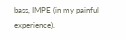bass, IMPE (in my painful experience).